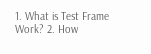1. What is Test Frame Work? 2. How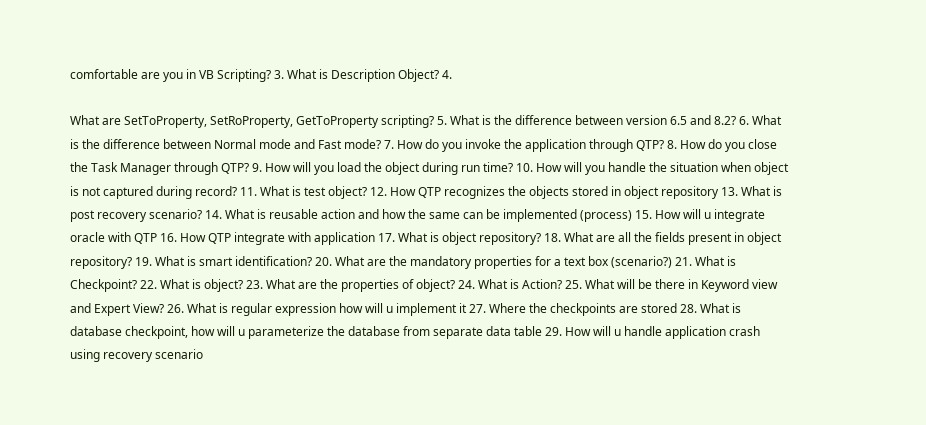comfortable are you in VB Scripting? 3. What is Description Object? 4.

What are SetToProperty, SetRoProperty, GetToProperty scripting? 5. What is the difference between version 6.5 and 8.2? 6. What is the difference between Normal mode and Fast mode? 7. How do you invoke the application through QTP? 8. How do you close the Task Manager through QTP? 9. How will you load the object during run time? 10. How will you handle the situation when object is not captured during record? 11. What is test object? 12. How QTP recognizes the objects stored in object repository 13. What is post recovery scenario? 14. What is reusable action and how the same can be implemented (process) 15. How will u integrate oracle with QTP 16. How QTP integrate with application 17. What is object repository? 18. What are all the fields present in object repository? 19. What is smart identification? 20. What are the mandatory properties for a text box (scenario?) 21. What is Checkpoint? 22. What is object? 23. What are the properties of object? 24. What is Action? 25. What will be there in Keyword view and Expert View? 26. What is regular expression how will u implement it 27. Where the checkpoints are stored 28. What is database checkpoint, how will u parameterize the database from separate data table 29. How will u handle application crash using recovery scenario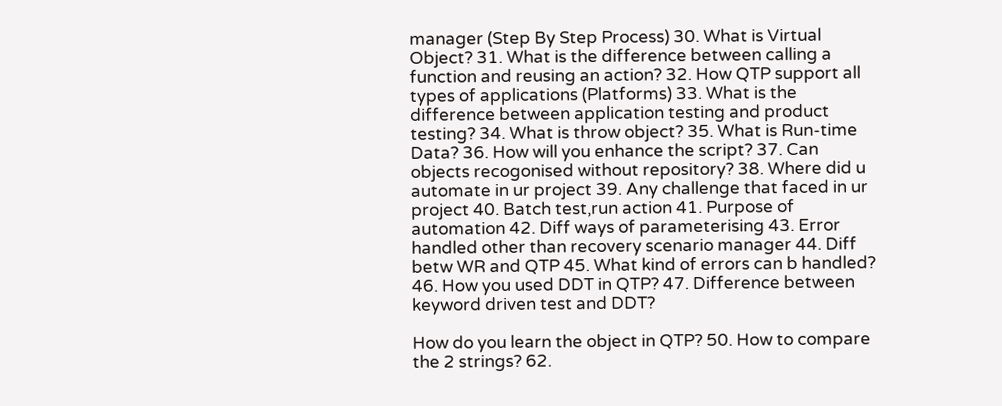manager (Step By Step Process) 30. What is Virtual Object? 31. What is the difference between calling a function and reusing an action? 32. How QTP support all types of applications (Platforms) 33. What is the difference between application testing and product testing? 34. What is throw object? 35. What is Run-time Data? 36. How will you enhance the script? 37. Can objects recogonised without repository? 38. Where did u automate in ur project 39. Any challenge that faced in ur project 40. Batch test,run action 41. Purpose of automation 42. Diff ways of parameterising 43. Error handled other than recovery scenario manager 44. Diff betw WR and QTP 45. What kind of errors can b handled? 46. How you used DDT in QTP? 47. Difference between keyword driven test and DDT?

How do you learn the object in QTP? 50. How to compare the 2 strings? 62.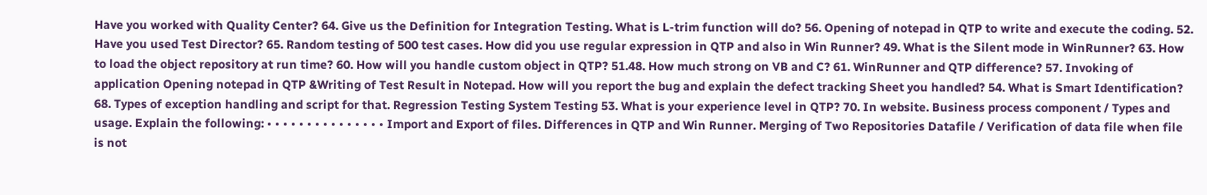Have you worked with Quality Center? 64. Give us the Definition for Integration Testing. What is L-trim function will do? 56. Opening of notepad in QTP to write and execute the coding. 52. Have you used Test Director? 65. Random testing of 500 test cases. How did you use regular expression in QTP and also in Win Runner? 49. What is the Silent mode in WinRunner? 63. How to load the object repository at run time? 60. How will you handle custom object in QTP? 51.48. How much strong on VB and C? 61. WinRunner and QTP difference? 57. Invoking of application Opening notepad in QTP &Writing of Test Result in Notepad. How will you report the bug and explain the defect tracking Sheet you handled? 54. What is Smart Identification? 68. Types of exception handling and script for that. Regression Testing System Testing 53. What is your experience level in QTP? 70. In website. Business process component / Types and usage. Explain the following: • • • • • • • • • • • • • • • Import and Export of files. Differences in QTP and Win Runner. Merging of Two Repositories Datafile / Verification of data file when file is not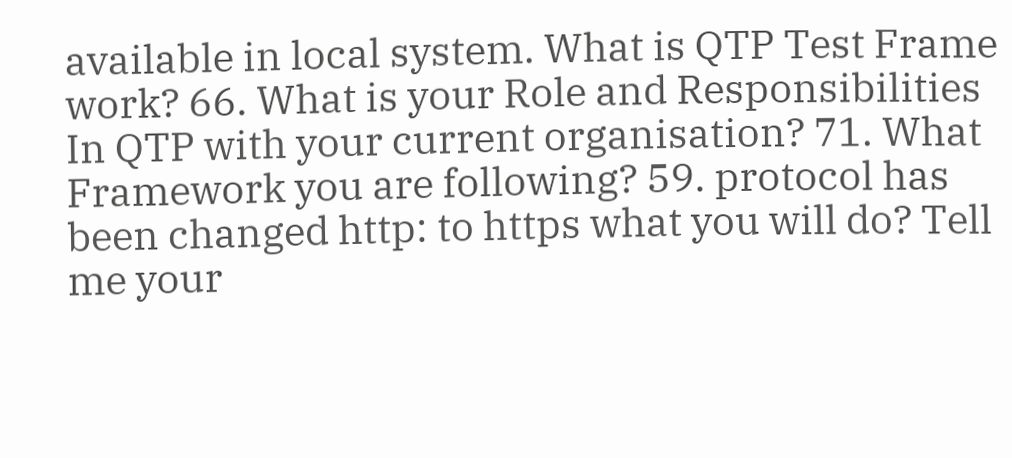available in local system. What is QTP Test Frame work? 66. What is your Role and Responsibilities In QTP with your current organisation? 71. What Framework you are following? 59. protocol has been changed http: to https what you will do? Tell me your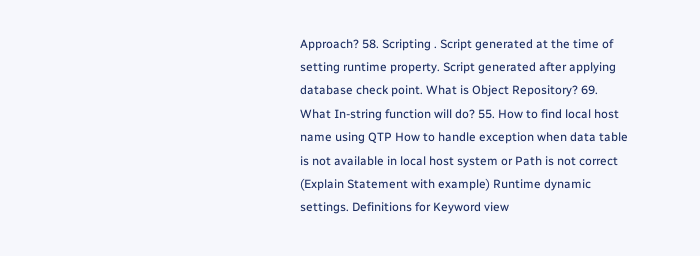Approach? 58. Scripting . Script generated at the time of setting runtime property. Script generated after applying database check point. What is Object Repository? 69. What In-string function will do? 55. How to find local host name using QTP How to handle exception when data table is not available in local host system or Path is not correct (Explain Statement with example) Runtime dynamic settings. Definitions for Keyword view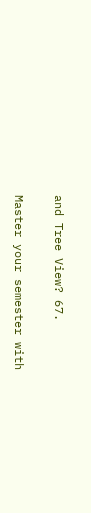and Tree View? 67.

Master your semester with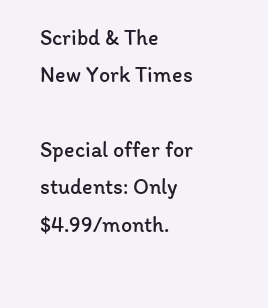Scribd & The New York Times

Special offer for students: Only $4.99/month.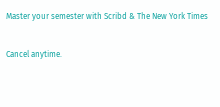Master your semester with Scribd & The New York Times

Cancel anytime.